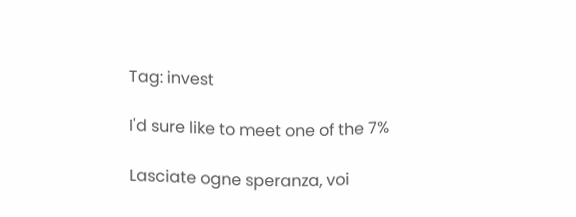Tag: invest

I'd sure like to meet one of the 7%

Lasciate ogne speranza, voi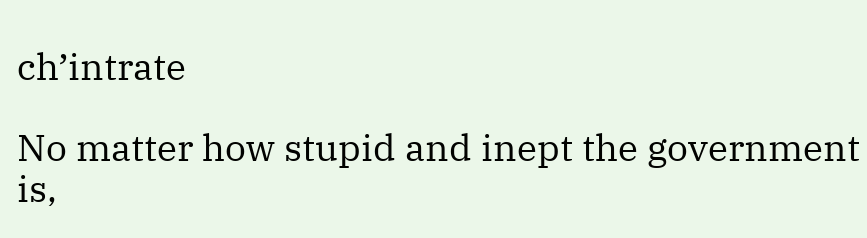ch’intrate

No matter how stupid and inept the government is,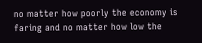no matter how poorly the economy is faring and no matter how low the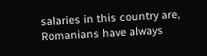salaries in this country are, Romanians have always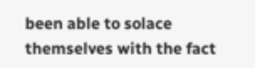been able to solace themselves with the fact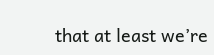that at least we’re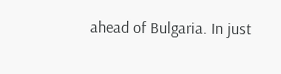ahead of Bulgaria. In just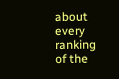about every ranking of the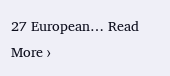27 European… Read More ›